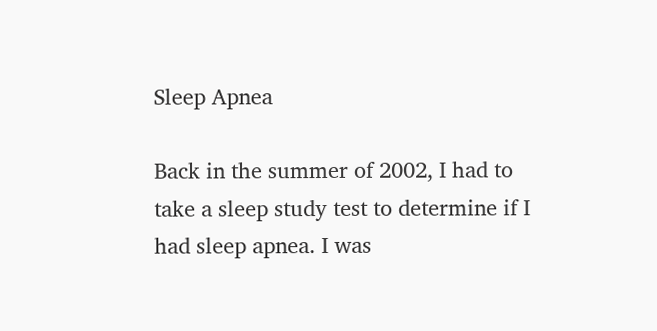Sleep Apnea

Back in the summer of 2002, I had to take a sleep study test to determine if I had sleep apnea. I was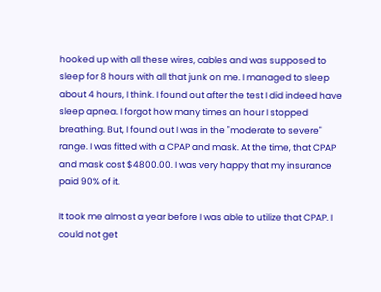hooked up with all these wires, cables and was supposed to sleep for 8 hours with all that junk on me. I managed to sleep about 4 hours, I think. I found out after the test I did indeed have sleep apnea. I forgot how many times an hour I stopped breathing. But, I found out I was in the "moderate to severe" range. I was fitted with a CPAP and mask. At the time, that CPAP and mask cost $4800.00. I was very happy that my insurance paid 90% of it.

It took me almost a year before I was able to utilize that CPAP. I could not get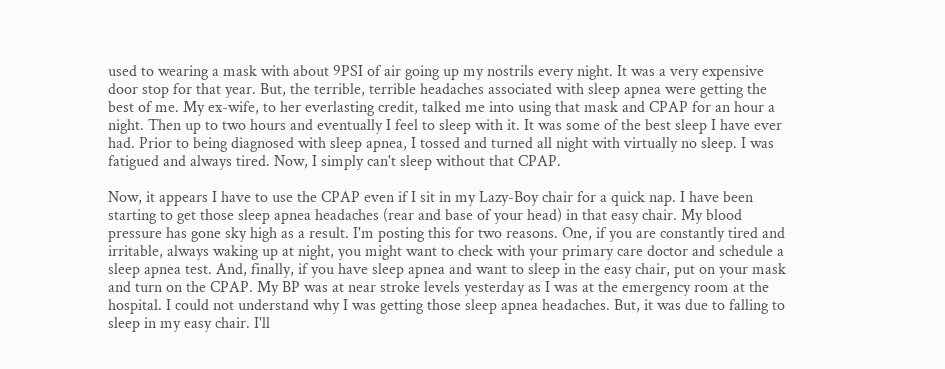used to wearing a mask with about 9PSI of air going up my nostrils every night. It was a very expensive door stop for that year. But, the terrible, terrible headaches associated with sleep apnea were getting the best of me. My ex-wife, to her everlasting credit, talked me into using that mask and CPAP for an hour a night. Then up to two hours and eventually I feel to sleep with it. It was some of the best sleep I have ever had. Prior to being diagnosed with sleep apnea, I tossed and turned all night with virtually no sleep. I was fatigued and always tired. Now, I simply can't sleep without that CPAP.

Now, it appears I have to use the CPAP even if I sit in my Lazy-Boy chair for a quick nap. I have been starting to get those sleep apnea headaches (rear and base of your head) in that easy chair. My blood pressure has gone sky high as a result. I'm posting this for two reasons. One, if you are constantly tired and irritable, always waking up at night, you might want to check with your primary care doctor and schedule a sleep apnea test. And, finally, if you have sleep apnea and want to sleep in the easy chair, put on your mask and turn on the CPAP. My BP was at near stroke levels yesterday as I was at the emergency room at the hospital. I could not understand why I was getting those sleep apnea headaches. But, it was due to falling to sleep in my easy chair. I'll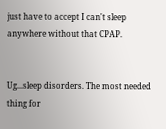just have to accept I can't sleep anywhere without that CPAP.


Ug...sleep disorders. The most needed thing for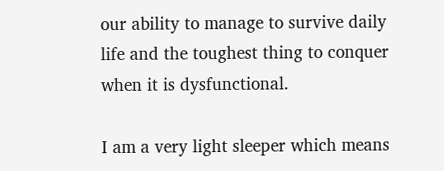our ability to manage to survive daily life and the toughest thing to conquer when it is dysfunctional.

I am a very light sleeper which means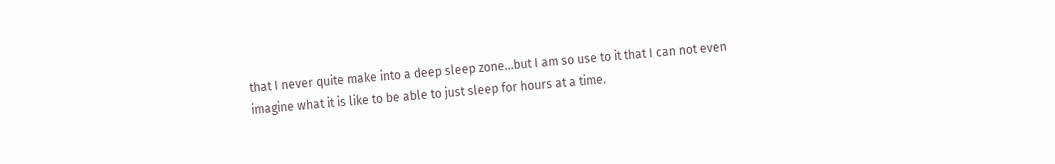that I never quite make into a deep sleep zone...but I am so use to it that I can not even imagine what it is like to be able to just sleep for hours at a time.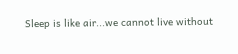Sleep is like air...we cannot live without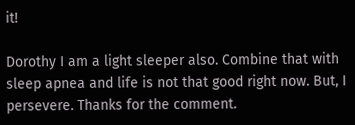it!

Dorothy I am a light sleeper also. Combine that with sleep apnea and life is not that good right now. But, I persevere. Thanks for the comment.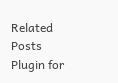Related Posts Plugin for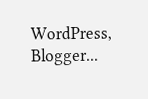WordPress, Blogger...